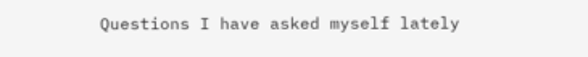Questions I have asked myself lately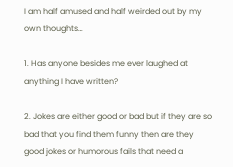I am half amused and half weirded out by my own thoughts…

1. Has anyone besides me ever laughed at anything I have written?

2. Jokes are either good or bad but if they are so bad that you find them funny then are they good jokes or humorous fails that need a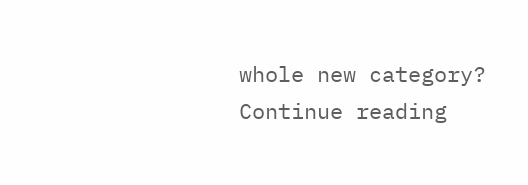whole new category? Continue reading